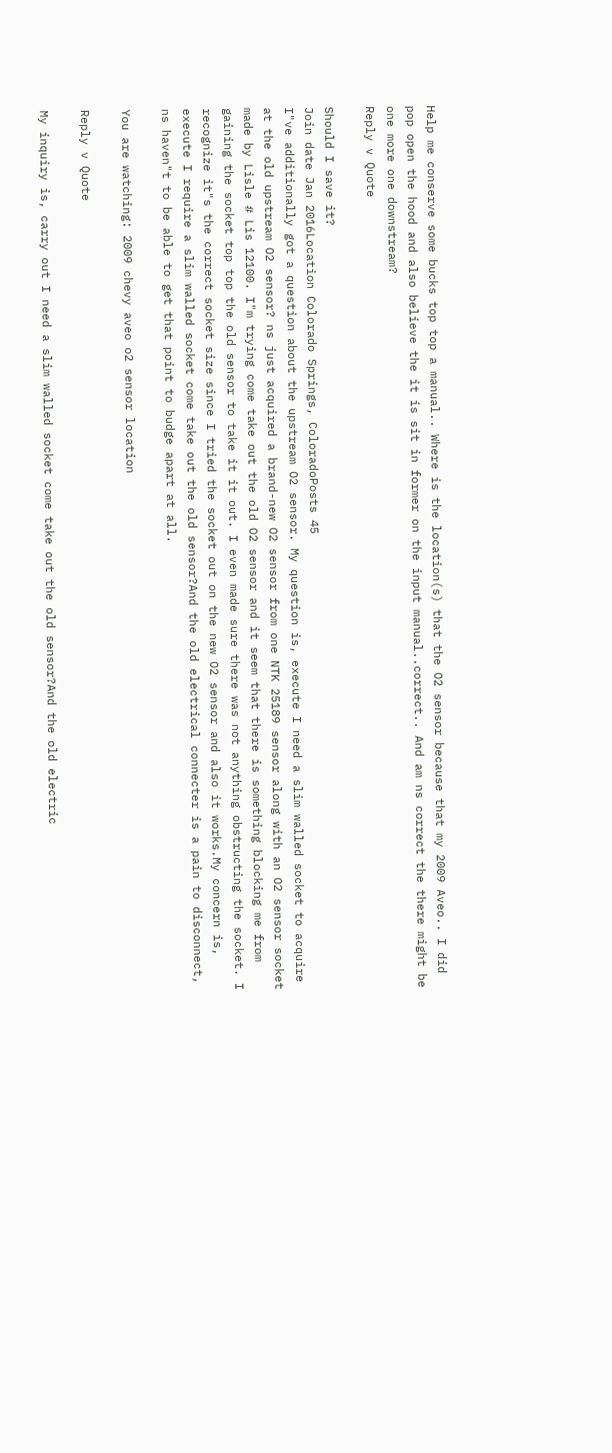Help me conserve some bucks top top a manual.. Where is the location(s) that the O2 sensor because that my 2009 Aveo.. I did pop open the hood and also believe the it is sit in former on the input manual..correct.. And am ns correct the there might be one more one downstream?
Reply v Quote

Should I save it?
Join date Jan 2016Location Colorado Springs, ColoradoPosts 45
I"ve additionally got a question about the upstream O2 sensor. My question is, execute I need a slim walled socket to acquire at the old upstream O2 sensor? ns just acquired a brand-new O2 sensor from one NTK 25189 sensor along with an O2 sensor socket made by Lisle # Lis 12100. I"m trying come take out the old O2 sensor and it seem that there is something blocking me from gaining the socket top top the old sensor to take it it out. I even made sure there was not anything obstructing the socket. I recognize it"s the correct socket size since I tried the socket out on the new O2 sensor and also it works.My concern is, execute I require a slim walled socket come take out the old sensor?And the old electrical connecter is a pain to disconnect, ns haven"t to be able to get that point to budge apart at all.

You are watching: 2009 chevy aveo o2 sensor location

Reply v Quote

My inquiry is, carry out I need a slim walled socket come take out the old sensor?And the old electric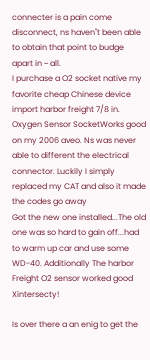connecter is a pain come disconnect, ns haven"t been able to obtain that point to budge apart in ~ all.
I purchase a O2 socket native my favorite cheap Chinese device import harbor freight 7/8 in. Oxygen Sensor SocketWorks good on my 2006 aveo. Ns was never able to different the electrical connector. Luckily I simply replaced my CAT and also it made the codes go away
Got the new one installed...The old one was so hard to gain off...had to warm up car and use some WD-40. Additionally The harbor Freight O2 sensor worked good Xintersecty!

Is over there a an enig to get the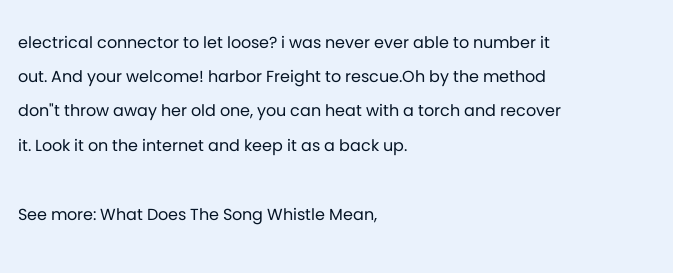electrical connector to let loose? i was never ever able to number it out. And your welcome! harbor Freight to rescue.Oh by the method don"t throw away her old one, you can heat with a torch and recover it. Look it on the internet and keep it as a back up.

See more: What Does The Song Whistle Mean,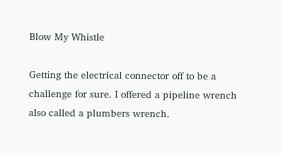Blow My Whistle

Getting the electrical connector off to be a challenge for sure. I offered a pipeline wrench also called a plumbers wrench.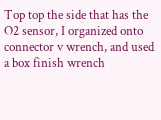Top top the side that has the O2 sensor, I organized onto connector v wrench, and used a box finish wrench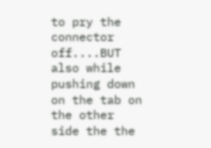to pry the connector off....BUT also while pushing down on the tab on the other side the the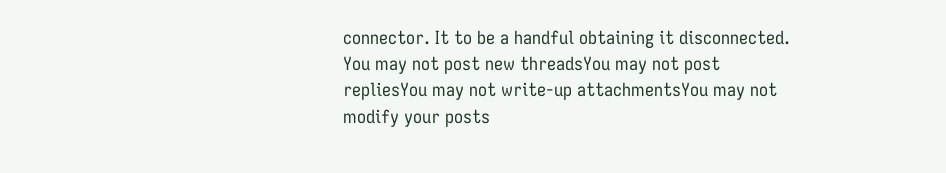connector. It to be a handful obtaining it disconnected.
You may not post new threadsYou may not post repliesYou may not write-up attachmentsYou may not modify your posts